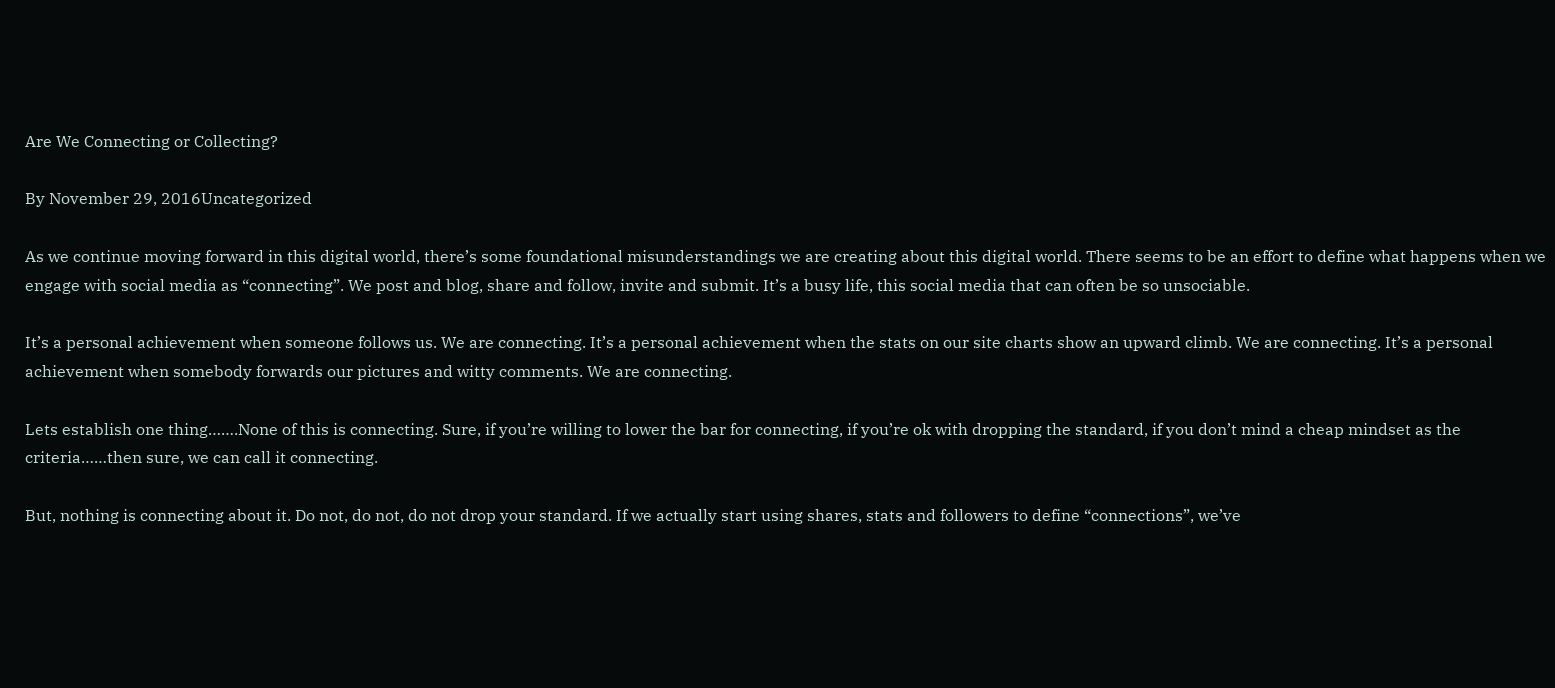Are We Connecting or Collecting?

By November 29, 2016Uncategorized

As we continue moving forward in this digital world, there’s some foundational misunderstandings we are creating about this digital world. There seems to be an effort to define what happens when we engage with social media as “connecting”. We post and blog, share and follow, invite and submit. It’s a busy life, this social media that can often be so unsociable.

It’s a personal achievement when someone follows us. We are connecting. It’s a personal achievement when the stats on our site charts show an upward climb. We are connecting. It’s a personal achievement when somebody forwards our pictures and witty comments. We are connecting.

Lets establish one thing…….None of this is connecting. Sure, if you’re willing to lower the bar for connecting, if you’re ok with dropping the standard, if you don’t mind a cheap mindset as the criteria……then sure, we can call it connecting.

But, nothing is connecting about it. Do not, do not, do not drop your standard. If we actually start using shares, stats and followers to define “connections”, we’ve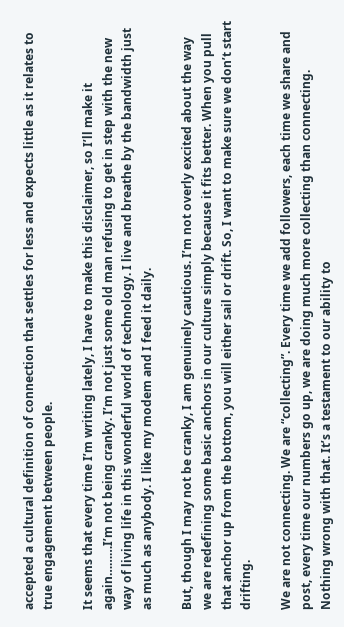accepted a cultural definition of connection that settles for less and expects little as it relates to true engagement between people.

It seems that every time I’m writing lately, I have to make this disclaimer, so I’ll make it again………I’m not being cranky. I’m not just some old man refusing to get in step with the new way of living life in this wonderful world of technology. I live and breathe by the bandwidth just as much as anybody. I like my modem and I feed it daily.

But, though I may not be cranky, I am genuinely cautious. I’m not overly excited about the way we are redefining some basic anchors in our culture simply because it fits better. When you pull that anchor up from the bottom, you will either sail or drift. So, I want to make sure we don’t start drifting.

We are not connecting. We are “collecting”. Every time we add followers, each time we share and post, every time our numbers go up, we are doing much more collecting than connecting. Nothing wrong with that. It’s a testament to our ability to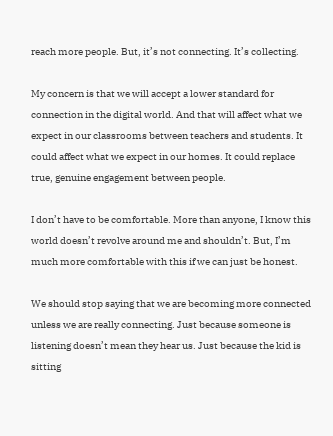reach more people. But, it’s not connecting. It’s collecting.

My concern is that we will accept a lower standard for connection in the digital world. And that will affect what we expect in our classrooms between teachers and students. It could affect what we expect in our homes. It could replace true, genuine engagement between people.

I don’t have to be comfortable. More than anyone, I know this world doesn’t revolve around me and shouldn’t. But, I’m much more comfortable with this if we can just be honest.

We should stop saying that we are becoming more connected unless we are really connecting. Just because someone is listening doesn’t mean they hear us. Just because the kid is sitting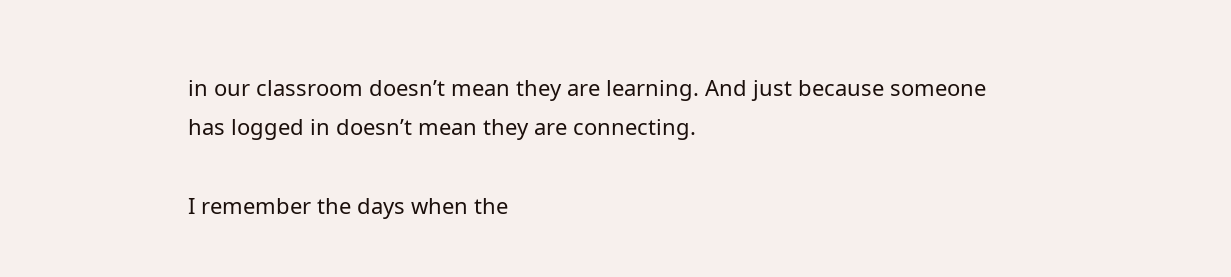in our classroom doesn’t mean they are learning. And just because someone has logged in doesn’t mean they are connecting.

I remember the days when the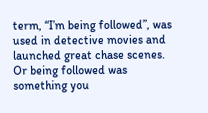term, “I’m being followed”, was used in detective movies and launched great chase scenes. Or being followed was something you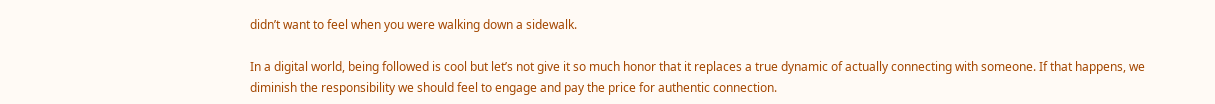didn’t want to feel when you were walking down a sidewalk.

In a digital world, being followed is cool but let’s not give it so much honor that it replaces a true dynamic of actually connecting with someone. If that happens, we diminish the responsibility we should feel to engage and pay the price for authentic connection.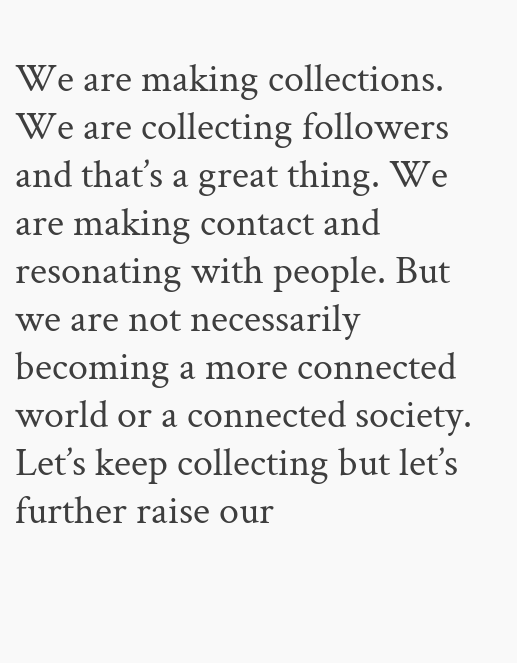We are making collections. We are collecting followers and that’s a great thing. We are making contact and resonating with people. But we are not necessarily becoming a more connected world or a connected society. Let’s keep collecting but let’s further raise our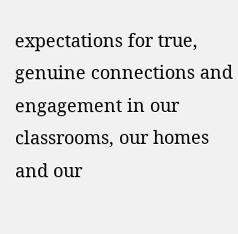expectations for true, genuine connections and engagement in our classrooms, our homes and our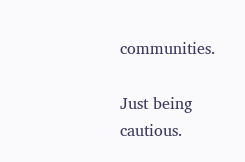communities.

Just being cautious.